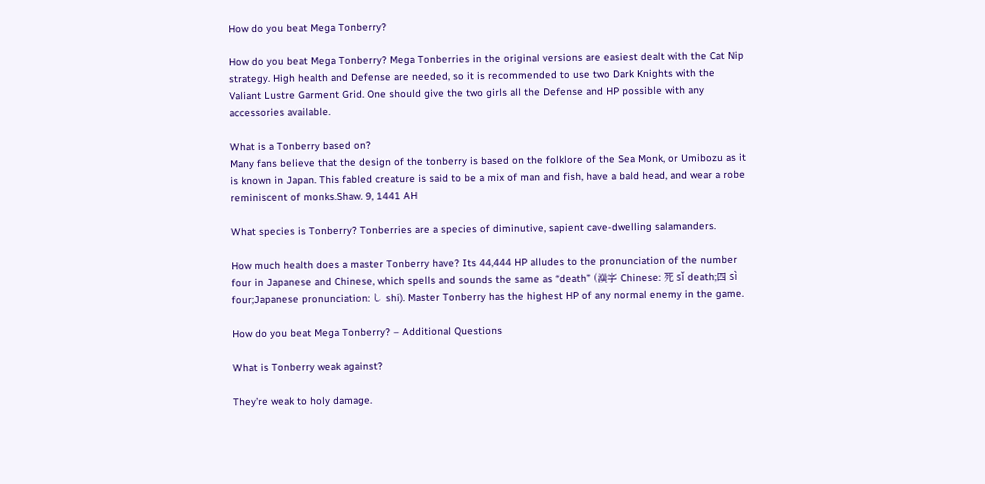How do you beat Mega Tonberry?

How do you beat Mega Tonberry? Mega Tonberries in the original versions are easiest dealt with the Cat Nip strategy. High health and Defense are needed, so it is recommended to use two Dark Knights with the Valiant Lustre Garment Grid. One should give the two girls all the Defense and HP possible with any accessories available.

What is a Tonberry based on?
Many fans believe that the design of the tonberry is based on the folklore of the Sea Monk, or Umibozu as it is known in Japan. This fabled creature is said to be a mix of man and fish, have a bald head, and wear a robe reminiscent of monks.Shaw. 9, 1441 AH

What species is Tonberry? Tonberries are a species of diminutive, sapient cave-dwelling salamanders.

How much health does a master Tonberry have? Its 44,444 HP alludes to the pronunciation of the number four in Japanese and Chinese, which spells and sounds the same as “death” (漢字 Chinese: 死 sǐ death;四 sì four;Japanese pronunciation: し shi). Master Tonberry has the highest HP of any normal enemy in the game.

How do you beat Mega Tonberry? – Additional Questions

What is Tonberry weak against?

They’re weak to holy damage.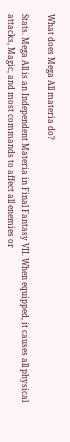What does Mega All materia do?

Stats. Mega All is an Independent Materia in Final Fantasy VII. When equipped, it causes all physical attacks, Magic, and most commands to affect all enemies or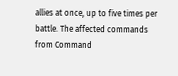allies at once, up to five times per battle. The affected commands from Command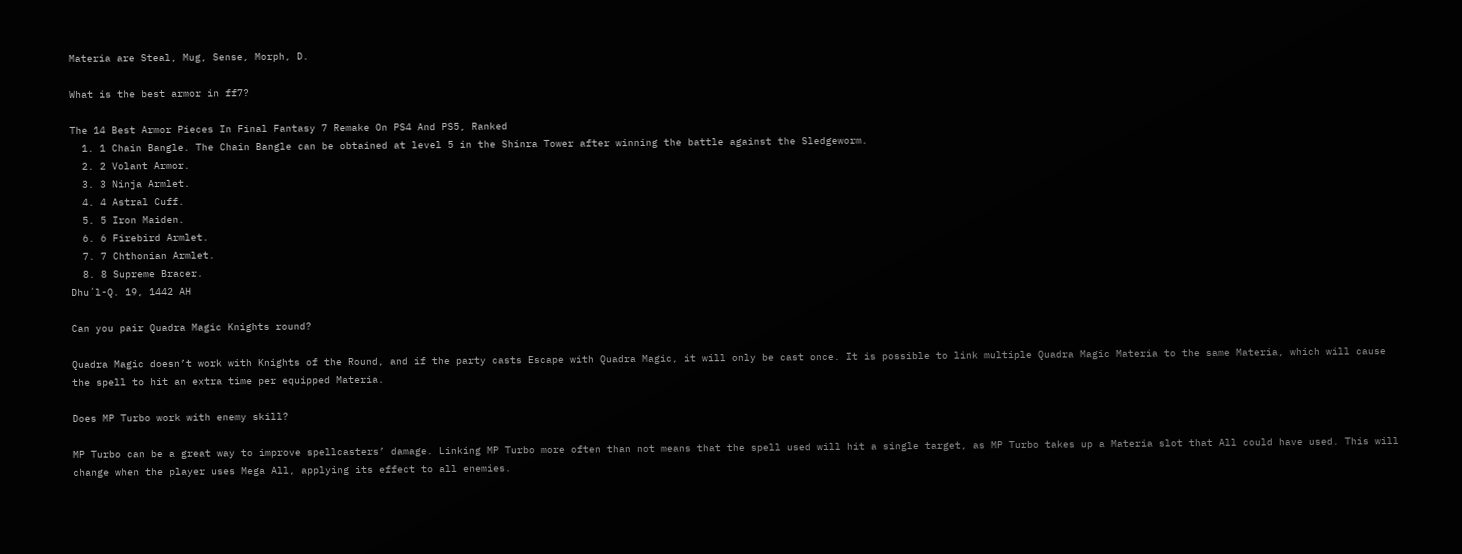Materia are Steal, Mug, Sense, Morph, D.

What is the best armor in ff7?

The 14 Best Armor Pieces In Final Fantasy 7 Remake On PS4 And PS5, Ranked
  1. 1 Chain Bangle. The Chain Bangle can be obtained at level 5 in the Shinra Tower after winning the battle against the Sledgeworm.
  2. 2 Volant Armor.
  3. 3 Ninja Armlet.
  4. 4 Astral Cuff.
  5. 5 Iron Maiden.
  6. 6 Firebird Armlet.
  7. 7 Chthonian Armlet.
  8. 8 Supreme Bracer.
Dhuʻl-Q. 19, 1442 AH

Can you pair Quadra Magic Knights round?

Quadra Magic doesn’t work with Knights of the Round, and if the party casts Escape with Quadra Magic, it will only be cast once. It is possible to link multiple Quadra Magic Materia to the same Materia, which will cause the spell to hit an extra time per equipped Materia.

Does MP Turbo work with enemy skill?

MP Turbo can be a great way to improve spellcasters’ damage. Linking MP Turbo more often than not means that the spell used will hit a single target, as MP Turbo takes up a Materia slot that All could have used. This will change when the player uses Mega All, applying its effect to all enemies.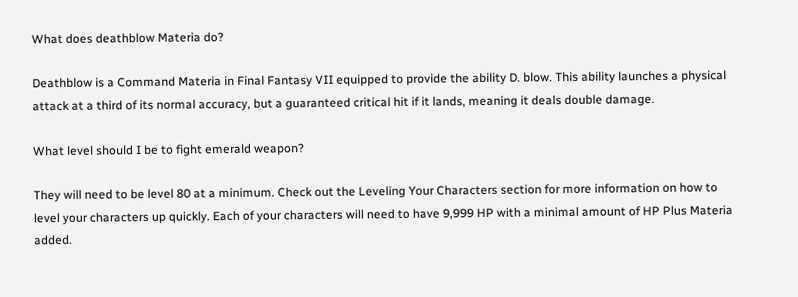What does deathblow Materia do?

Deathblow is a Command Materia in Final Fantasy VII equipped to provide the ability D. blow. This ability launches a physical attack at a third of its normal accuracy, but a guaranteed critical hit if it lands, meaning it deals double damage.

What level should I be to fight emerald weapon?

They will need to be level 80 at a minimum. Check out the Leveling Your Characters section for more information on how to level your characters up quickly. Each of your characters will need to have 9,999 HP with a minimal amount of HP Plus Materia added.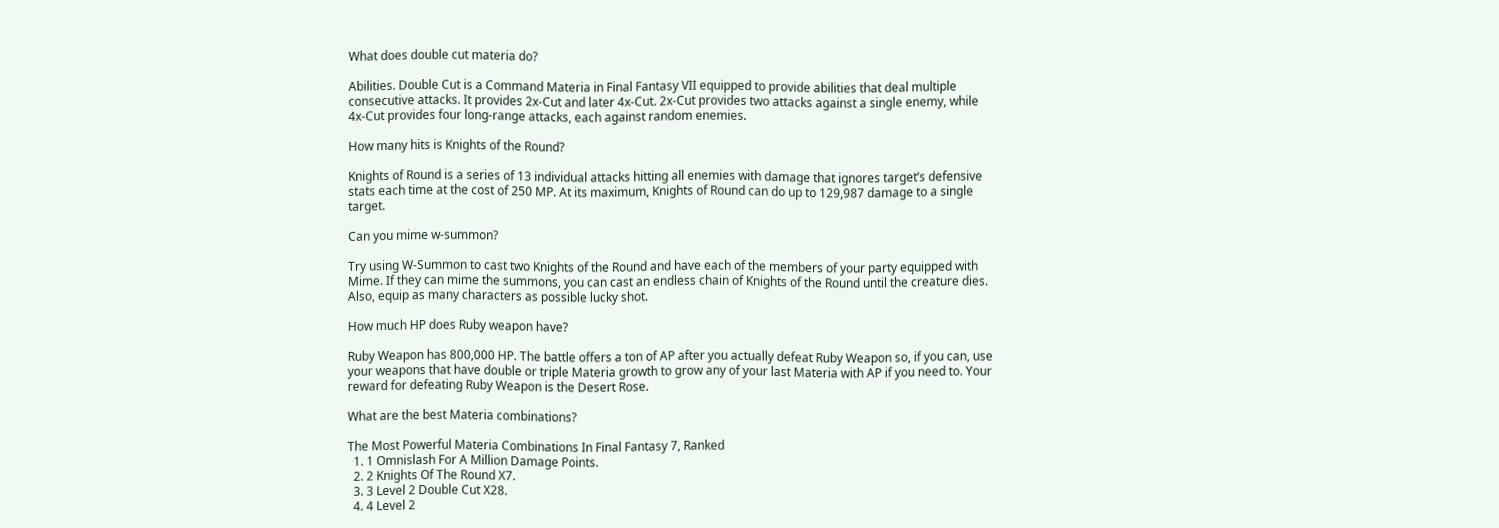What does double cut materia do?

Abilities. Double Cut is a Command Materia in Final Fantasy VII equipped to provide abilities that deal multiple consecutive attacks. It provides 2x-Cut and later 4x-Cut. 2x-Cut provides two attacks against a single enemy, while 4x-Cut provides four long-range attacks, each against random enemies.

How many hits is Knights of the Round?

Knights of Round is a series of 13 individual attacks hitting all enemies with damage that ignores target’s defensive stats each time at the cost of 250 MP. At its maximum, Knights of Round can do up to 129,987 damage to a single target.

Can you mime w-summon?

Try using W-Summon to cast two Knights of the Round and have each of the members of your party equipped with Mime. If they can mime the summons, you can cast an endless chain of Knights of the Round until the creature dies. Also, equip as many characters as possible lucky shot.

How much HP does Ruby weapon have?

Ruby Weapon has 800,000 HP. The battle offers a ton of AP after you actually defeat Ruby Weapon so, if you can, use your weapons that have double or triple Materia growth to grow any of your last Materia with AP if you need to. Your reward for defeating Ruby Weapon is the Desert Rose.

What are the best Materia combinations?

The Most Powerful Materia Combinations In Final Fantasy 7, Ranked
  1. 1 Omnislash For A Million Damage Points.
  2. 2 Knights Of The Round X7.
  3. 3 Level 2 Double Cut X28.
  4. 4 Level 2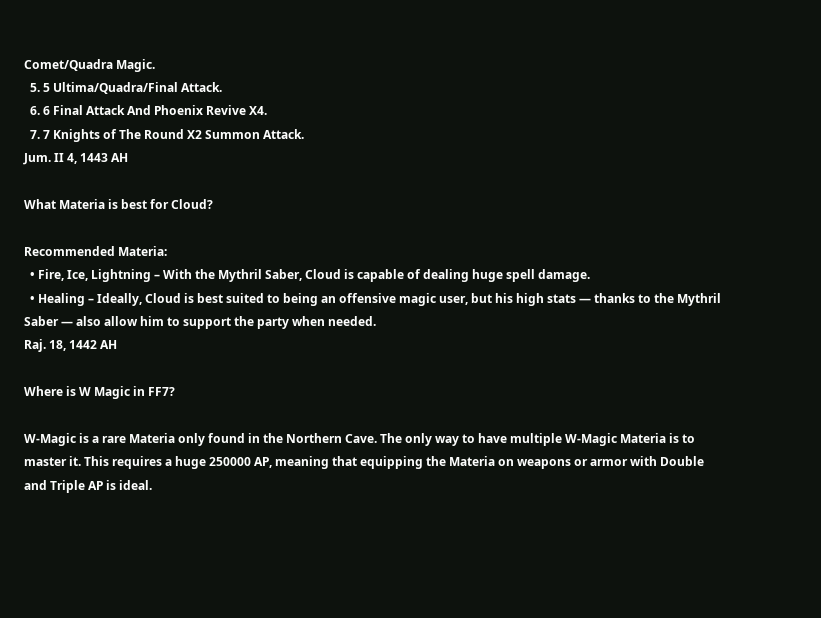Comet/Quadra Magic.
  5. 5 Ultima/Quadra/Final Attack.
  6. 6 Final Attack And Phoenix Revive X4.
  7. 7 Knights of The Round X2 Summon Attack.
Jum. II 4, 1443 AH

What Materia is best for Cloud?

Recommended Materia:
  • Fire, Ice, Lightning – With the Mythril Saber, Cloud is capable of dealing huge spell damage.
  • Healing – Ideally, Cloud is best suited to being an offensive magic user, but his high stats — thanks to the Mythril Saber — also allow him to support the party when needed.
Raj. 18, 1442 AH

Where is W Magic in FF7?

W-Magic is a rare Materia only found in the Northern Cave. The only way to have multiple W-Magic Materia is to master it. This requires a huge 250000 AP, meaning that equipping the Materia on weapons or armor with Double and Triple AP is ideal.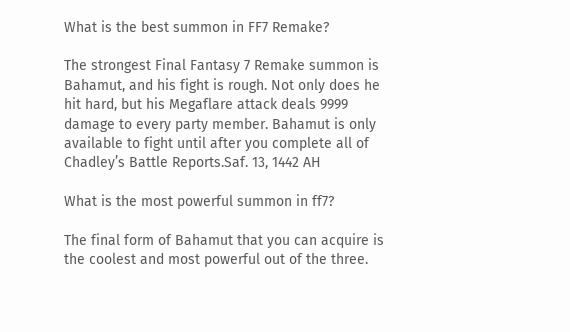What is the best summon in FF7 Remake?

The strongest Final Fantasy 7 Remake summon is Bahamut, and his fight is rough. Not only does he hit hard, but his Megaflare attack deals 9999 damage to every party member. Bahamut is only available to fight until after you complete all of Chadley’s Battle Reports.Saf. 13, 1442 AH

What is the most powerful summon in ff7?

The final form of Bahamut that you can acquire is the coolest and most powerful out of the three.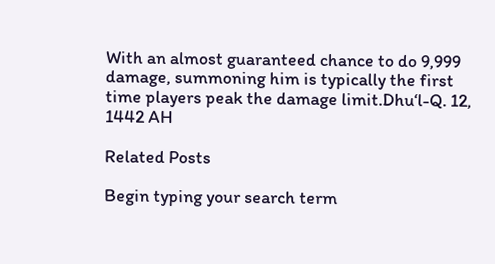With an almost guaranteed chance to do 9,999 damage, summoning him is typically the first time players peak the damage limit.Dhuʻl-Q. 12, 1442 AH

Related Posts

Begin typing your search term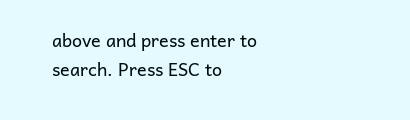above and press enter to search. Press ESC to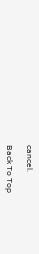cancel.

Back To Top